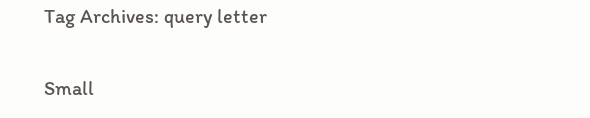Tag Archives: query letter

Small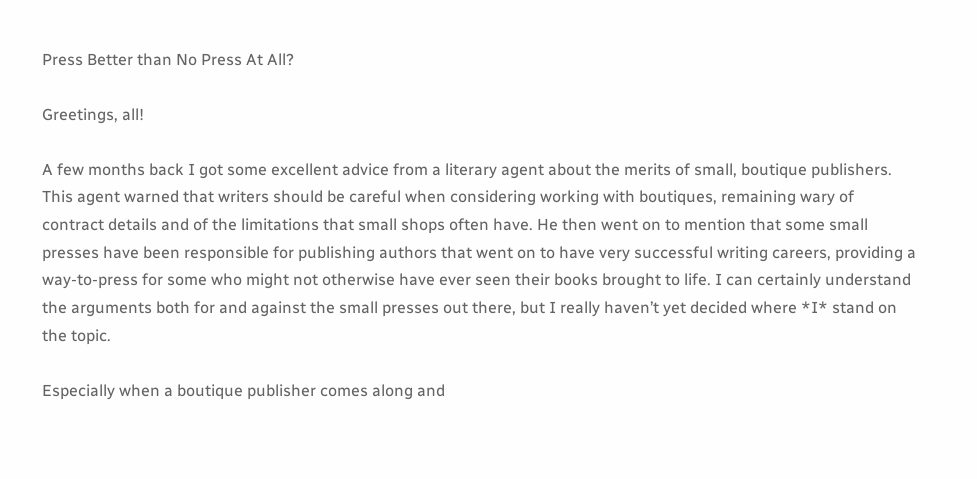Press Better than No Press At All?

Greetings, all!

A few months back I got some excellent advice from a literary agent about the merits of small, boutique publishers. This agent warned that writers should be careful when considering working with boutiques, remaining wary of contract details and of the limitations that small shops often have. He then went on to mention that some small presses have been responsible for publishing authors that went on to have very successful writing careers, providing a way-to-press for some who might not otherwise have ever seen their books brought to life. I can certainly understand the arguments both for and against the small presses out there, but I really haven’t yet decided where *I* stand on the topic.

Especially when a boutique publisher comes along and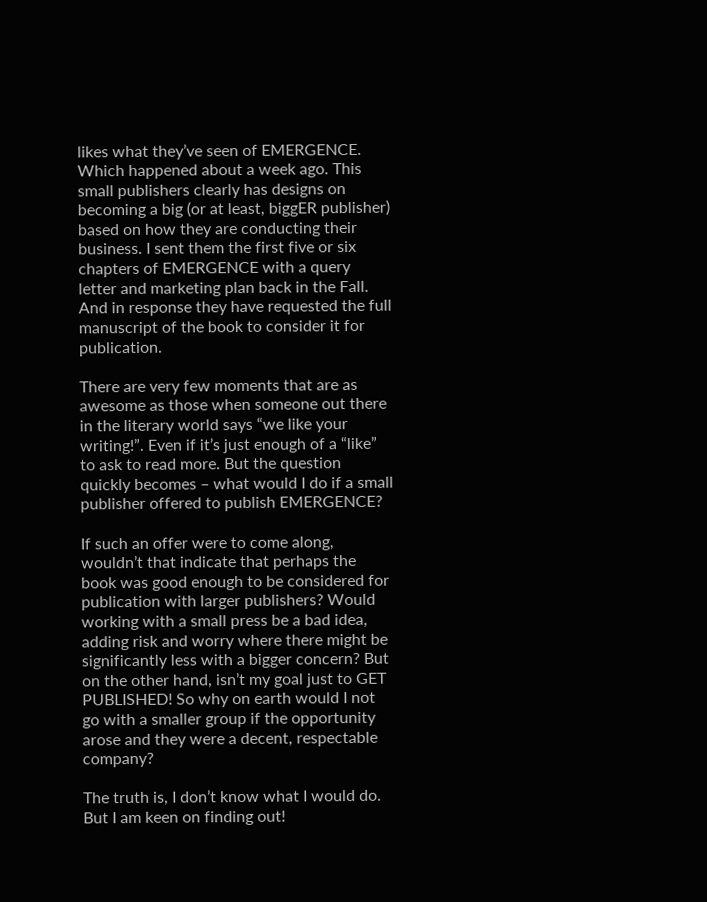likes what they’ve seen of EMERGENCE. Which happened about a week ago. This small publishers clearly has designs on becoming a big (or at least, biggER publisher) based on how they are conducting their business. I sent them the first five or six chapters of EMERGENCE with a query letter and marketing plan back in the Fall. And in response they have requested the full manuscript of the book to consider it for publication.

There are very few moments that are as awesome as those when someone out there in the literary world says “we like your writing!”. Even if it’s just enough of a “like” to ask to read more. But the question quickly becomes – what would I do if a small publisher offered to publish EMERGENCE?

If such an offer were to come along, wouldn’t that indicate that perhaps the book was good enough to be considered for publication with larger publishers? Would working with a small press be a bad idea, adding risk and worry where there might be significantly less with a bigger concern? But on the other hand, isn’t my goal just to GET PUBLISHED! So why on earth would I not go with a smaller group if the opportunity arose and they were a decent, respectable company?

The truth is, I don’t know what I would do. But I am keen on finding out!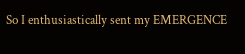So I enthusiastically sent my EMERGENCE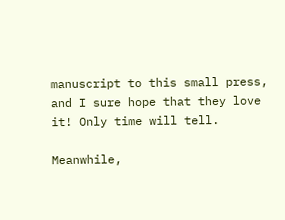manuscript to this small press, and I sure hope that they love it! Only time will tell.

Meanwhile,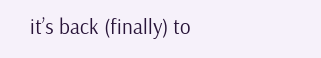it’s back (finally) to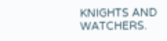KNIGHTS AND WATCHERS.